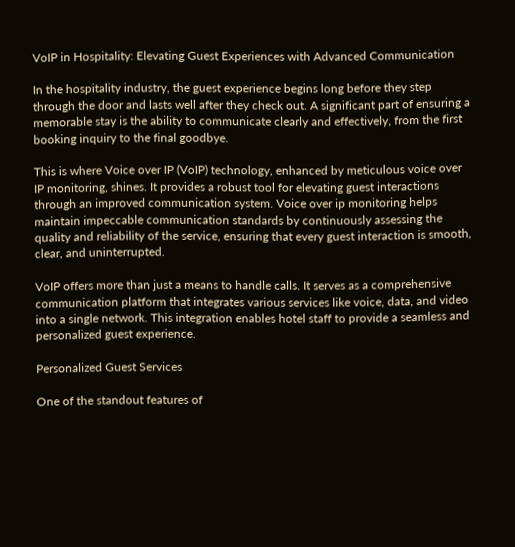VoIP in Hospitality: Elevating Guest Experiences with Advanced Communication

In the hospitality industry, the guest experience begins long before they step through the door and lasts well after they check out. A significant part of ensuring a memorable stay is the ability to communicate clearly and effectively, from the first booking inquiry to the final goodbye.

This is where Voice over IP (VoIP) technology, enhanced by meticulous voice over IP monitoring, shines. It provides a robust tool for elevating guest interactions through an improved communication system. Voice over ip monitoring helps maintain impeccable communication standards by continuously assessing the quality and reliability of the service, ensuring that every guest interaction is smooth, clear, and uninterrupted.

VoIP offers more than just a means to handle calls. It serves as a comprehensive communication platform that integrates various services like voice, data, and video into a single network. This integration enables hotel staff to provide a seamless and personalized guest experience.

Personalized Guest Services

One of the standout features of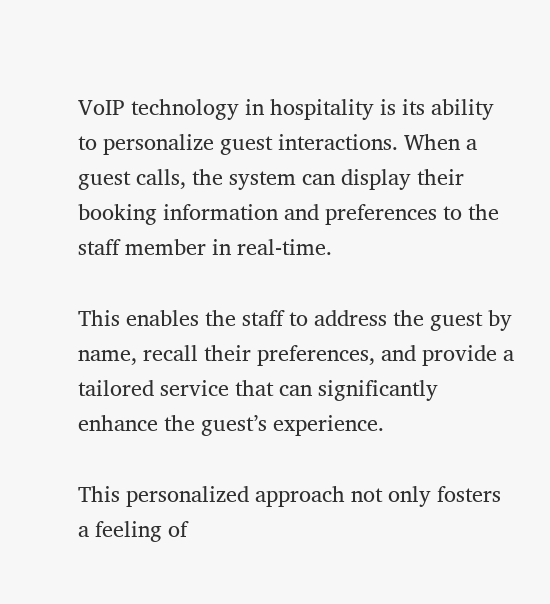VoIP technology in hospitality is its ability to personalize guest interactions. When a guest calls, the system can display their booking information and preferences to the staff member in real-time.

This enables the staff to address the guest by name, recall their preferences, and provide a tailored service that can significantly enhance the guest’s experience.

This personalized approach not only fosters a feeling of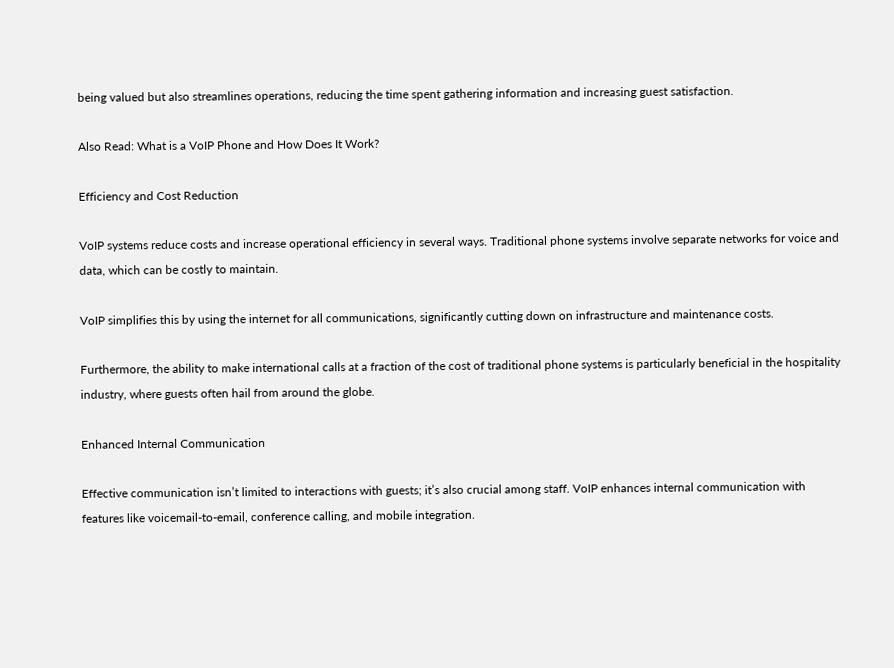being valued but also streamlines operations, reducing the time spent gathering information and increasing guest satisfaction.

Also Read: What is a VoIP Phone and How Does It Work?

Efficiency and Cost Reduction

VoIP systems reduce costs and increase operational efficiency in several ways. Traditional phone systems involve separate networks for voice and data, which can be costly to maintain.

VoIP simplifies this by using the internet for all communications, significantly cutting down on infrastructure and maintenance costs.

Furthermore, the ability to make international calls at a fraction of the cost of traditional phone systems is particularly beneficial in the hospitality industry, where guests often hail from around the globe.

Enhanced Internal Communication

Effective communication isn’t limited to interactions with guests; it’s also crucial among staff. VoIP enhances internal communication with features like voicemail-to-email, conference calling, and mobile integration.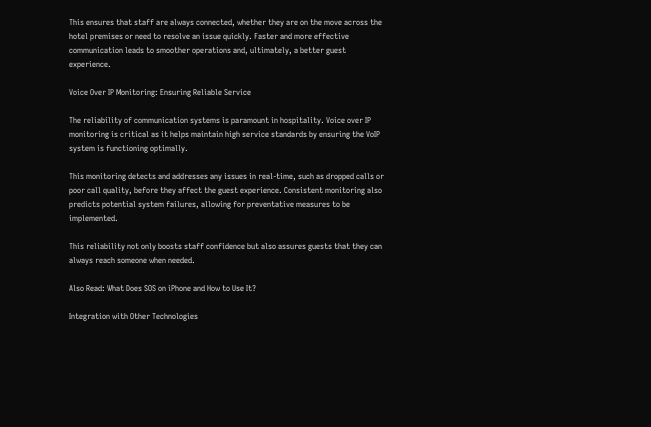This ensures that staff are always connected, whether they are on the move across the hotel premises or need to resolve an issue quickly. Faster and more effective communication leads to smoother operations and, ultimately, a better guest experience.

Voice Over IP Monitoring: Ensuring Reliable Service

The reliability of communication systems is paramount in hospitality. Voice over IP monitoring is critical as it helps maintain high service standards by ensuring the VoIP system is functioning optimally.

This monitoring detects and addresses any issues in real-time, such as dropped calls or poor call quality, before they affect the guest experience. Consistent monitoring also predicts potential system failures, allowing for preventative measures to be implemented.

This reliability not only boosts staff confidence but also assures guests that they can always reach someone when needed.

Also Read: What Does SOS on iPhone and How to Use It?

Integration with Other Technologies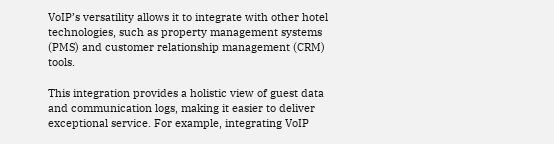VoIP’s versatility allows it to integrate with other hotel technologies, such as property management systems (PMS) and customer relationship management (CRM) tools.

This integration provides a holistic view of guest data and communication logs, making it easier to deliver exceptional service. For example, integrating VoIP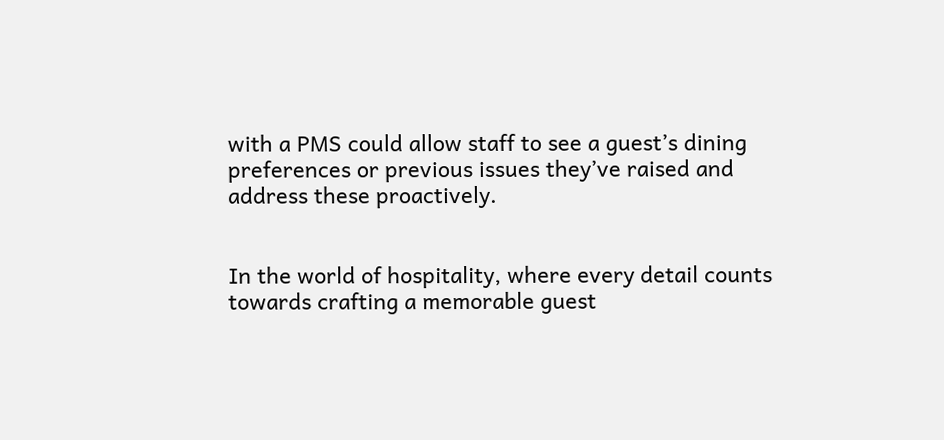with a PMS could allow staff to see a guest’s dining preferences or previous issues they’ve raised and address these proactively.


In the world of hospitality, where every detail counts towards crafting a memorable guest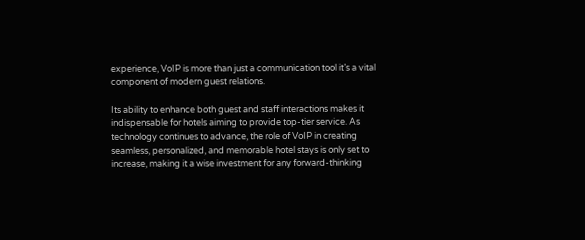experience, VoIP is more than just a communication tool it’s a vital component of modern guest relations.

Its ability to enhance both guest and staff interactions makes it indispensable for hotels aiming to provide top-tier service. As technology continues to advance, the role of VoIP in creating seamless, personalized, and memorable hotel stays is only set to increase, making it a wise investment for any forward-thinking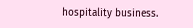hospitality business.